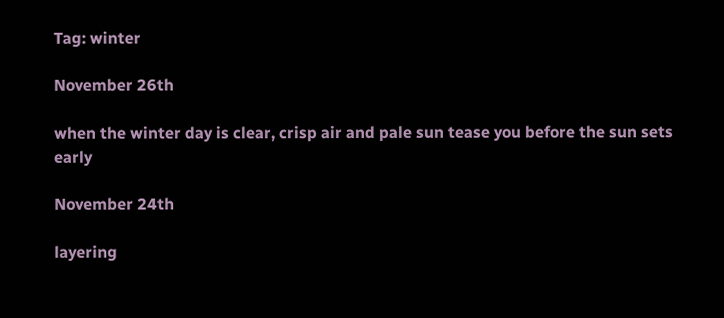Tag: winter

November 26th

when the winter day is clear, crisp air and pale sun tease you before the sun sets early

November 24th

layering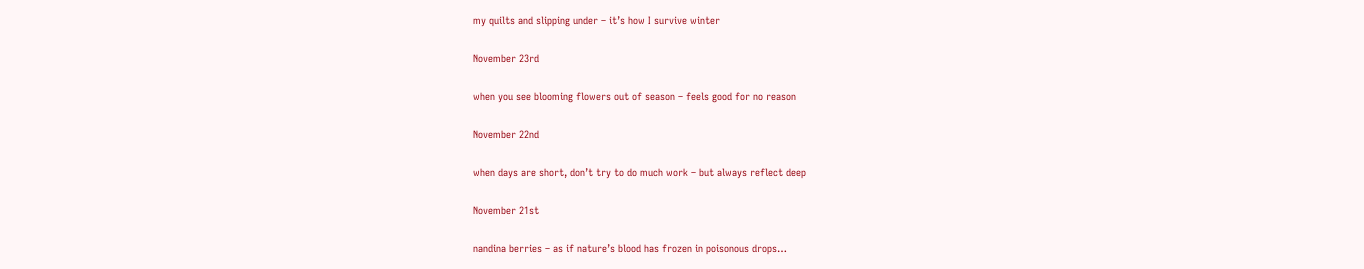my quilts and slipping under – it’s how I survive winter

November 23rd

when you see blooming flowers out of season – feels good for no reason

November 22nd

when days are short, don’t try to do much work – but always reflect deep

November 21st

nandina berries – as if nature’s blood has frozen in poisonous drops…